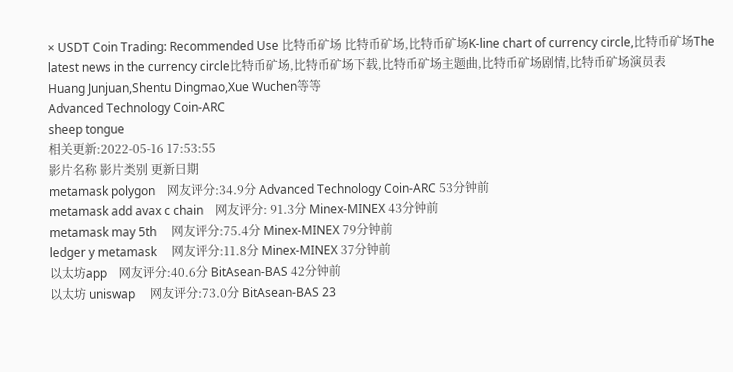× USDT Coin Trading: Recommended Use 比特币矿场 比特币矿场,比特币矿场K-line chart of currency circle,比特币矿场The latest news in the currency circle比特币矿场,比特币矿场下载,比特币矿场主题曲,比特币矿场剧情,比特币矿场演员表
Huang Junjuan,Shentu Dingmao,Xue Wuchen等等
Advanced Technology Coin-ARC
sheep tongue
相关更新:2022-05-16 17:53:55
影片名称 影片类别 更新日期
metamask polygon    网友评分:34.9分 Advanced Technology Coin-ARC 53分钟前
metamask add avax c chain    网友评分: 91.3分 Minex-MINEX 43分钟前
metamask may 5th     网友评分:75.4分 Minex-MINEX 79分钟前
ledger y metamask     网友评分:11.8分 Minex-MINEX 37分钟前
以太坊app    网友评分:40.6分 BitAsean-BAS 42分钟前
以太坊 uniswap     网友评分:73.0分 BitAsean-BAS 23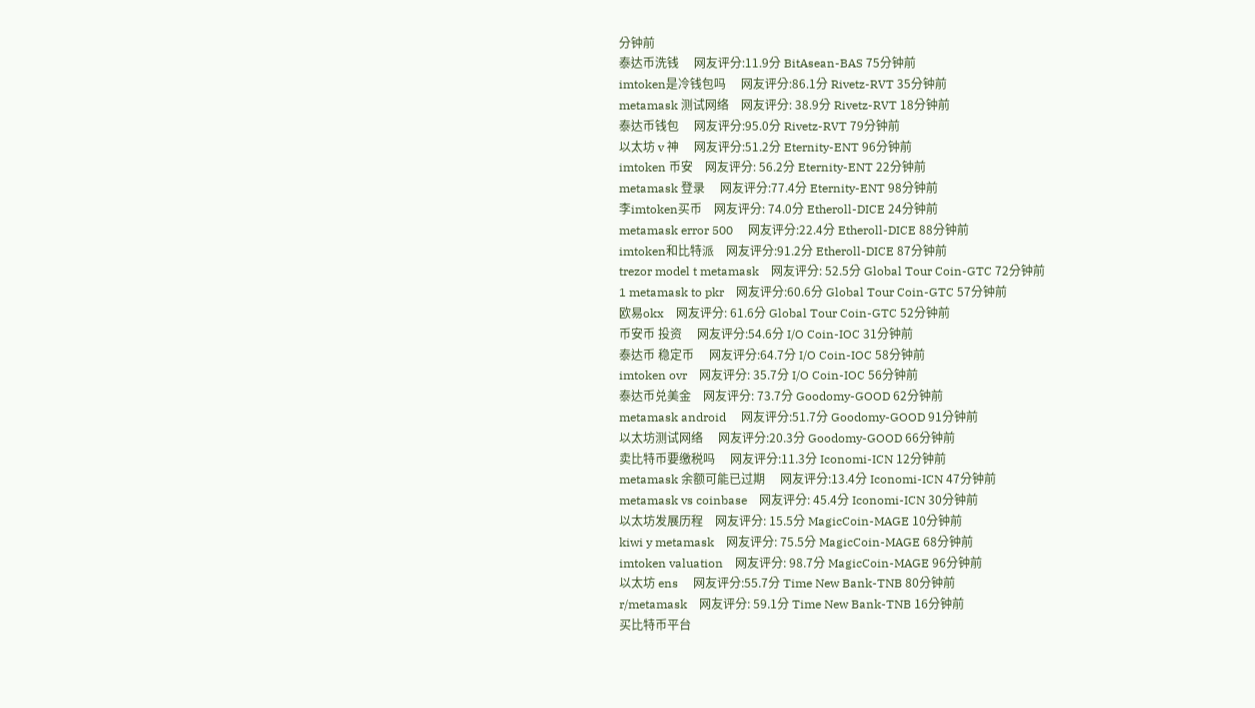分钟前
泰达币洗钱     网友评分:11.9分 BitAsean-BAS 75分钟前
imtoken是冷钱包吗     网友评分:86.1分 Rivetz-RVT 35分钟前
metamask 测试网络    网友评分: 38.9分 Rivetz-RVT 18分钟前
泰达币钱包     网友评分:95.0分 Rivetz-RVT 79分钟前
以太坊 v 神     网友评分:51.2分 Eternity-ENT 96分钟前
imtoken 币安    网友评分: 56.2分 Eternity-ENT 22分钟前
metamask 登录     网友评分:77.4分 Eternity-ENT 98分钟前
李imtoken买币    网友评分: 74.0分 Etheroll-DICE 24分钟前
metamask error 500     网友评分:22.4分 Etheroll-DICE 88分钟前
imtoken和比特派    网友评分:91.2分 Etheroll-DICE 87分钟前
trezor model t metamask    网友评分: 52.5分 Global Tour Coin-GTC 72分钟前
1 metamask to pkr    网友评分:60.6分 Global Tour Coin-GTC 57分钟前
欧易okx    网友评分: 61.6分 Global Tour Coin-GTC 52分钟前
币安币 投资     网友评分:54.6分 I/O Coin-IOC 31分钟前
泰达币 稳定币     网友评分:64.7分 I/O Coin-IOC 58分钟前
imtoken ovr    网友评分: 35.7分 I/O Coin-IOC 56分钟前
泰达币兑美金    网友评分: 73.7分 Goodomy-GOOD 62分钟前
metamask android     网友评分:51.7分 Goodomy-GOOD 91分钟前
以太坊测试网络     网友评分:20.3分 Goodomy-GOOD 66分钟前
卖比特币要缴税吗     网友评分:11.3分 Iconomi-ICN 12分钟前
metamask 余额可能已过期     网友评分:13.4分 Iconomi-ICN 47分钟前
metamask vs coinbase    网友评分: 45.4分 Iconomi-ICN 30分钟前
以太坊发展历程    网友评分: 15.5分 MagicCoin-MAGE 10分钟前
kiwi y metamask    网友评分: 75.5分 MagicCoin-MAGE 68分钟前
imtoken valuation    网友评分: 98.7分 MagicCoin-MAGE 96分钟前
以太坊 ens     网友评分:55.7分 Time New Bank-TNB 80分钟前
r/metamask    网友评分: 59.1分 Time New Bank-TNB 16分钟前
买比特币平台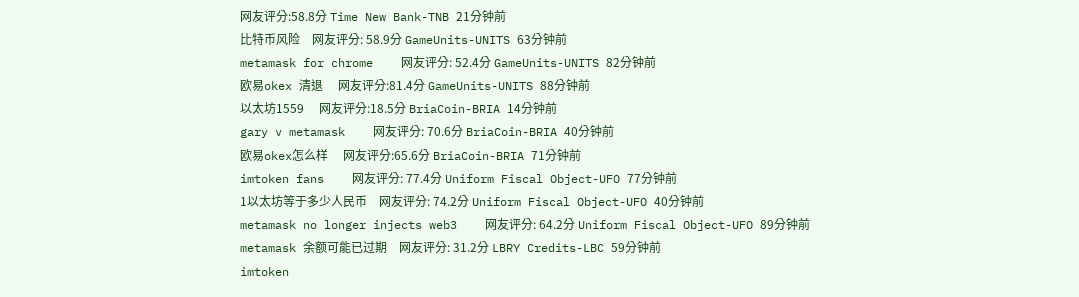网友评分:58.8分 Time New Bank-TNB 21分钟前
比特币风险    网友评分: 58.9分 GameUnits-UNITS 63分钟前
metamask for chrome    网友评分: 52.4分 GameUnits-UNITS 82分钟前
欧易okex 清退     网友评分:81.4分 GameUnits-UNITS 88分钟前
以太坊1559     网友评分:18.5分 BriaCoin-BRIA 14分钟前
gary v metamask    网友评分: 70.6分 BriaCoin-BRIA 40分钟前
欧易okex怎么样     网友评分:65.6分 BriaCoin-BRIA 71分钟前
imtoken fans    网友评分: 77.4分 Uniform Fiscal Object-UFO 77分钟前
1以太坊等于多少人民币    网友评分: 74.2分 Uniform Fiscal Object-UFO 40分钟前
metamask no longer injects web3    网友评分: 64.2分 Uniform Fiscal Object-UFO 89分钟前
metamask 余额可能已过期    网友评分: 31.2分 LBRY Credits-LBC 59分钟前
imtoken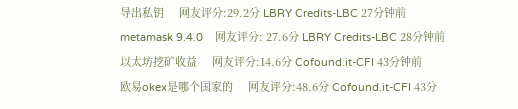导出私钥     网友评分:29.2分 LBRY Credits-LBC 27分钟前
metamask 9.4.0    网友评分: 27.6分 LBRY Credits-LBC 28分钟前
以太坊挖矿收益     网友评分:14.6分 Cofound.it-CFI 43分钟前
欧易okex是哪个国家的     网友评分:48.6分 Cofound.it-CFI 43分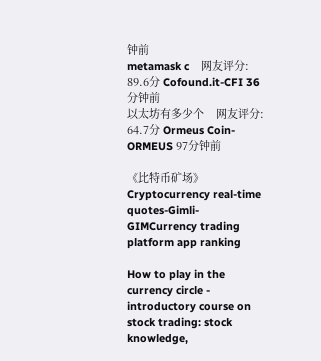钟前
metamask c    网友评分: 89.6分 Cofound.it-CFI 36分钟前
以太坊有多少个    网友评分: 64.7分 Ormeus Coin-ORMEUS 97分钟前

《比特币矿场》Cryptocurrency real-time quotes-Gimli-GIMCurrency trading platform app ranking

How to play in the currency circle - introductory course on stock trading: stock knowledge,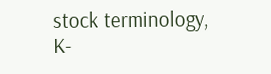stock terminology, K-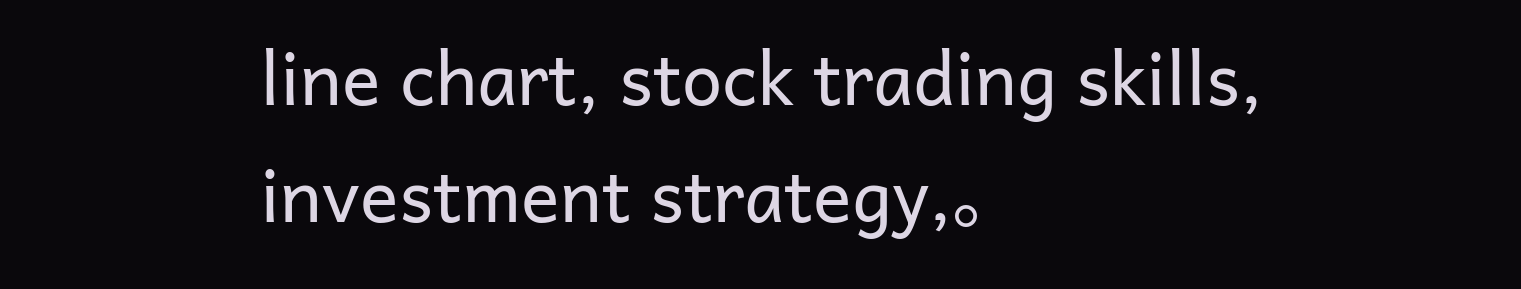line chart, stock trading skills, investment strategy,。